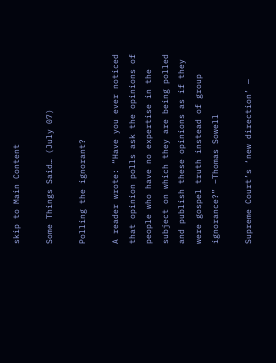skip to Main Content

Some Things Said… (July 07)

Polling the ignorant?

A reader wrote: “Have you ever noticed that opinion polls ask the opinions of people who have no expertise in the subject on which they are being polled and publish these opinions as if they were gospel truth instead of group ignorance?” –Thomas Sowell

Supreme Court’s ‘new direction’ —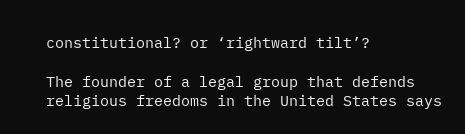constitutional? or ‘rightward tilt’?

The founder of a legal group that defends religious freedoms in the United States says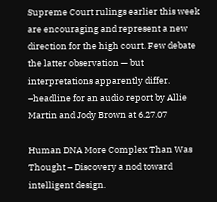Supreme Court rulings earlier this week are encouraging and represent a new direction for the high court. Few debate the latter observation — but interpretations apparently differ. –headline for an audio report by Allie Martin and Jody Brown at 6.27.07

Human DNA More Complex Than Was Thought – Discovery a nod toward intelligent design.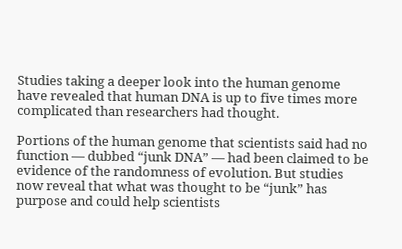Studies taking a deeper look into the human genome have revealed that human DNA is up to five times more complicated than researchers had thought.

Portions of the human genome that scientists said had no function — dubbed “junk DNA” — had been claimed to be evidence of the randomness of evolution. But studies now reveal that what was thought to be “junk” has purpose and could help scientists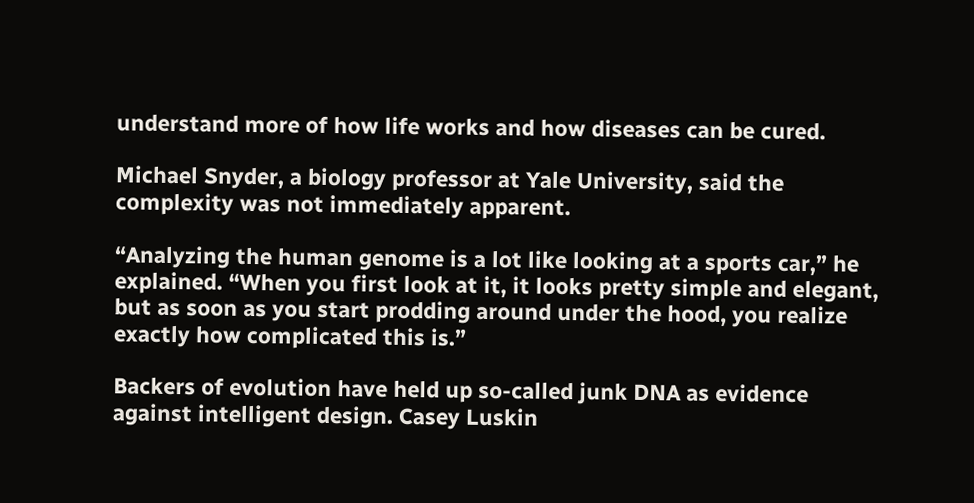understand more of how life works and how diseases can be cured.

Michael Snyder, a biology professor at Yale University, said the complexity was not immediately apparent.

“Analyzing the human genome is a lot like looking at a sports car,” he explained. “When you first look at it, it looks pretty simple and elegant, but as soon as you start prodding around under the hood, you realize exactly how complicated this is.”

Backers of evolution have held up so-called junk DNA as evidence against intelligent design. Casey Luskin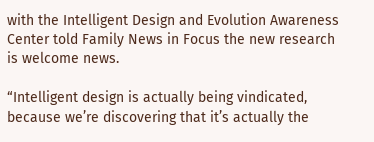with the Intelligent Design and Evolution Awareness Center told Family News in Focus the new research is welcome news.

“Intelligent design is actually being vindicated, because we’re discovering that it’s actually the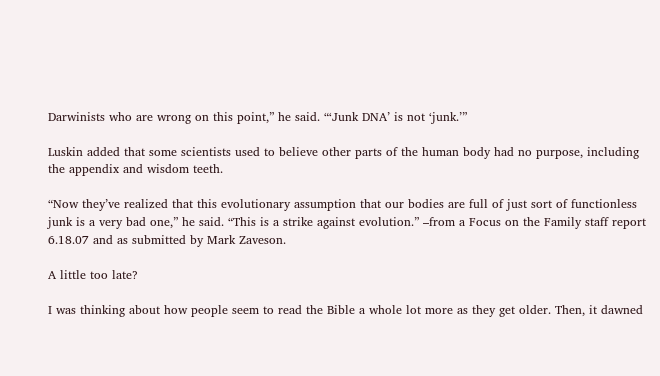Darwinists who are wrong on this point,” he said. “‘Junk DNA’ is not ‘junk.’”

Luskin added that some scientists used to believe other parts of the human body had no purpose, including the appendix and wisdom teeth.

“Now they’ve realized that this evolutionary assumption that our bodies are full of just sort of functionless junk is a very bad one,” he said. “This is a strike against evolution.” –from a Focus on the Family staff report 6.18.07 and as submitted by Mark Zaveson.

A little too late?

I was thinking about how people seem to read the Bible a whole lot more as they get older. Then, it dawned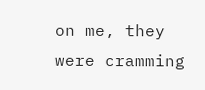on me, they were cramming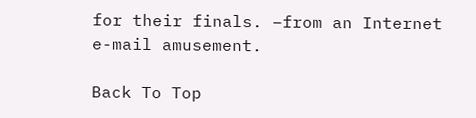for their finals. –from an Internet e-mail amusement.

Back To Top